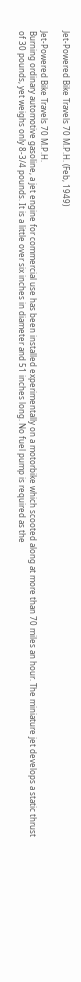Jet-Powered Bike Travels 70 M.P.H. (Feb, 1949)

Jet-Powered Bike Travels 70 M.P.H.
Burning ordinary automotive gasoline, a jet engine for commercial use has been installed experimentally on a motorbike which scooted along at more than 70 miles an hour. The miniature jet develops a static thrust of 30 pounds, yet weighs only 8-3/4 pounds. It is a little over six inches in diameter and 51 inches long. No fuel pump is required as the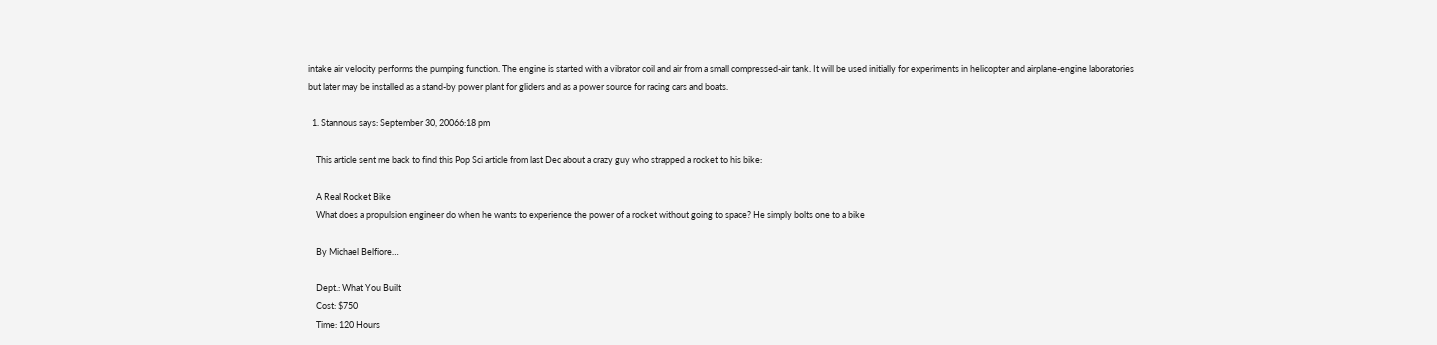intake air velocity performs the pumping function. The engine is started with a vibrator coil and air from a small compressed-air tank. It will be used initially for experiments in helicopter and airplane-engine laboratories
but later may be installed as a stand-by power plant for gliders and as a power source for racing cars and boats.

  1. Stannous says: September 30, 20066:18 pm

    This article sent me back to find this Pop Sci article from last Dec about a crazy guy who strapped a rocket to his bike:

    A Real Rocket Bike
    What does a propulsion engineer do when he wants to experience the power of a rocket without going to space? He simply bolts one to a bike

    By Michael Belfiore…

    Dept.: What You Built
    Cost: $750
    Time: 120 Hours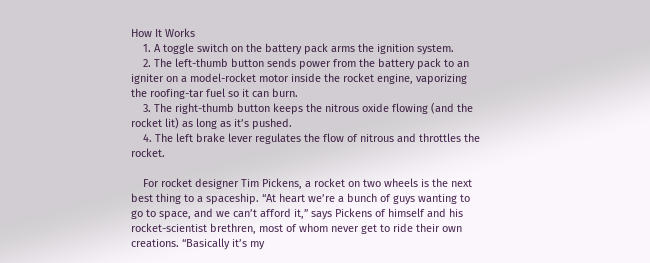How It Works
    1. A toggle switch on the battery pack arms the ignition system.
    2. The left-thumb button sends power from the battery pack to an igniter on a model-rocket motor inside the rocket engine, vaporizing the roofing-tar fuel so it can burn.
    3. The right-thumb button keeps the nitrous oxide flowing (and the rocket lit) as long as it’s pushed.
    4. The left brake lever regulates the flow of nitrous and throttles the rocket.

    For rocket designer Tim Pickens, a rocket on two wheels is the next best thing to a spaceship. “At heart we’re a bunch of guys wanting to go to space, and we can’t afford it,” says Pickens of himself and his rocket-scientist brethren, most of whom never get to ride their own creations. “Basically it’s my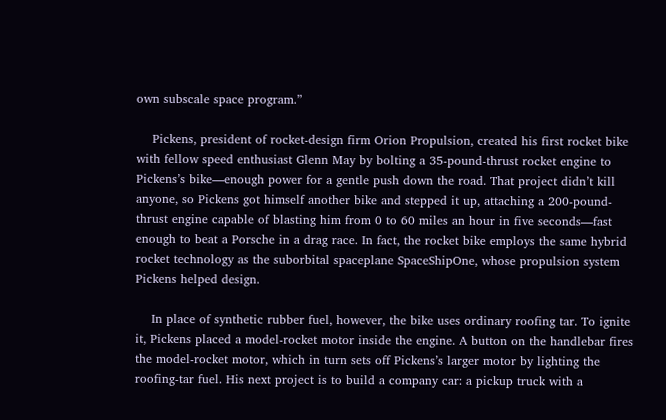own subscale space program.”

    Pickens, president of rocket-design firm Orion Propulsion, created his first rocket bike with fellow speed enthusiast Glenn May by bolting a 35-pound-thrust rocket engine to Pickens’s bike—enough power for a gentle push down the road. That project didn’t kill anyone, so Pickens got himself another bike and stepped it up, attaching a 200-pound-thrust engine capable of blasting him from 0 to 60 miles an hour in five seconds—fast enough to beat a Porsche in a drag race. In fact, the rocket bike employs the same hybrid rocket technology as the suborbital spaceplane SpaceShipOne, whose propulsion system Pickens helped design.

    In place of synthetic rubber fuel, however, the bike uses ordinary roofing tar. To ignite it, Pickens placed a model-rocket motor inside the engine. A button on the handlebar fires the model-rocket motor, which in turn sets off Pickens’s larger motor by lighting the roofing-tar fuel. His next project is to build a company car: a pickup truck with a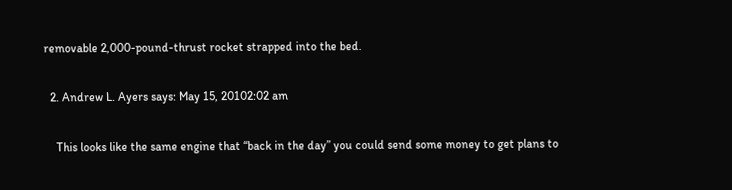removable 2,000-pound-thrust rocket strapped into the bed.

  2. Andrew L. Ayers says: May 15, 20102:02 am

    This looks like the same engine that “back in the day” you could send some money to get plans to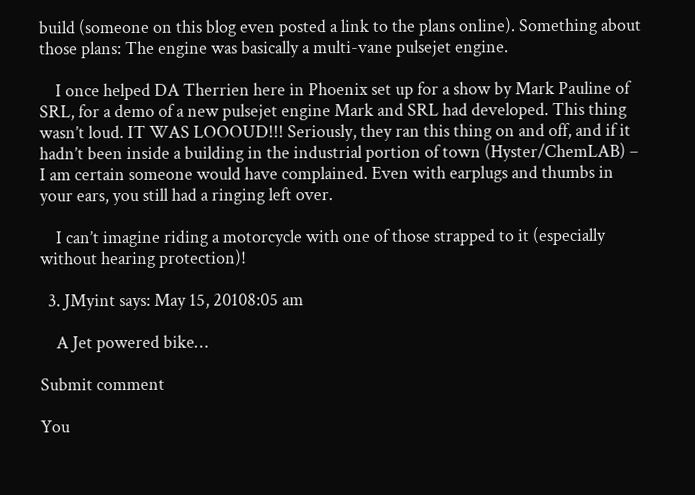build (someone on this blog even posted a link to the plans online). Something about those plans: The engine was basically a multi-vane pulsejet engine.

    I once helped DA Therrien here in Phoenix set up for a show by Mark Pauline of SRL, for a demo of a new pulsejet engine Mark and SRL had developed. This thing wasn’t loud. IT WAS LOOOUD!!! Seriously, they ran this thing on and off, and if it hadn’t been inside a building in the industrial portion of town (Hyster/ChemLAB) – I am certain someone would have complained. Even with earplugs and thumbs in your ears, you still had a ringing left over.

    I can’t imagine riding a motorcycle with one of those strapped to it (especially without hearing protection)!

  3. JMyint says: May 15, 20108:05 am

    A Jet powered bike…

Submit comment

You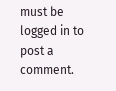must be logged in to post a comment.